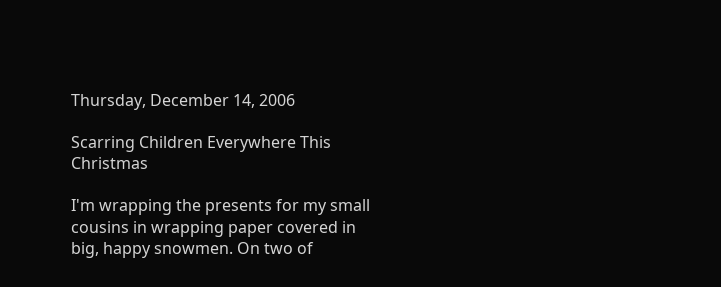Thursday, December 14, 2006

Scarring Children Everywhere This Christmas

I'm wrapping the presents for my small cousins in wrapping paper covered in big, happy snowmen. On two of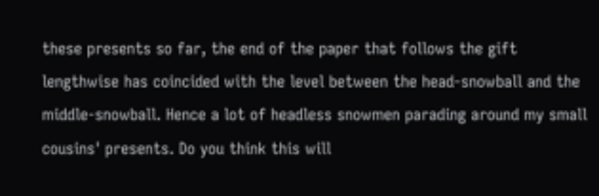these presents so far, the end of the paper that follows the gift lengthwise has coincided with the level between the head-snowball and the middle-snowball. Hence a lot of headless snowmen parading around my small cousins' presents. Do you think this will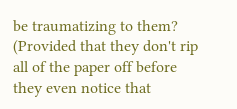be traumatizing to them? (Provided that they don't rip all of the paper off before they even notice that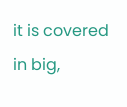it is covered in big,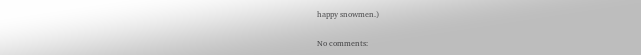happy snowmen.)

No comments: